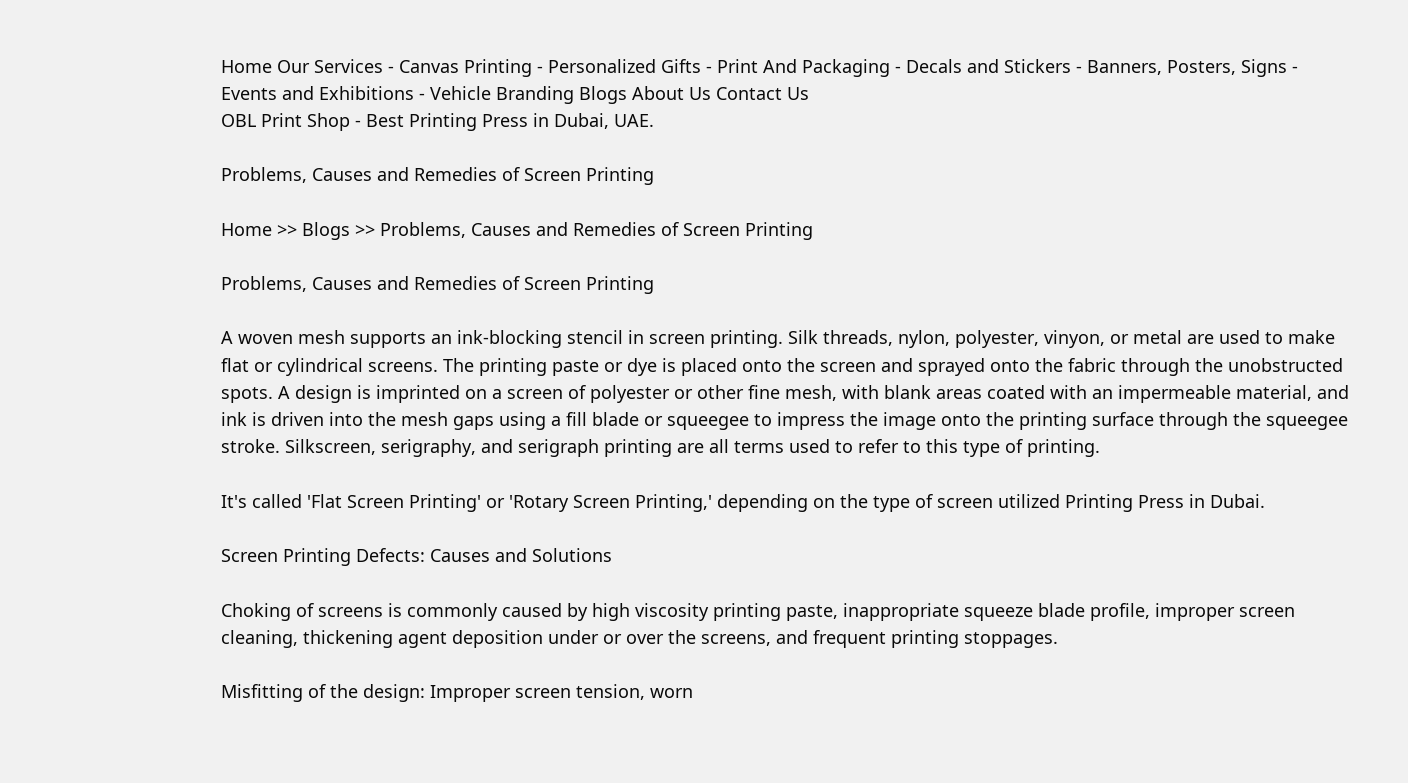Home Our Services - Canvas Printing - Personalized Gifts - Print And Packaging - Decals and Stickers - Banners, Posters, Signs - Events and Exhibitions - Vehicle Branding Blogs About Us Contact Us
OBL Print Shop - Best Printing Press in Dubai, UAE.

Problems, Causes and Remedies of Screen Printing

Home >> Blogs >> Problems, Causes and Remedies of Screen Printing

Problems, Causes and Remedies of Screen Printing

A woven mesh supports an ink-blocking stencil in screen printing. Silk threads, nylon, polyester, vinyon, or metal are used to make flat or cylindrical screens. The printing paste or dye is placed onto the screen and sprayed onto the fabric through the unobstructed spots. A design is imprinted on a screen of polyester or other fine mesh, with blank areas coated with an impermeable material, and ink is driven into the mesh gaps using a fill blade or squeegee to impress the image onto the printing surface through the squeegee stroke. Silkscreen, serigraphy, and serigraph printing are all terms used to refer to this type of printing.

It's called 'Flat Screen Printing' or 'Rotary Screen Printing,' depending on the type of screen utilized Printing Press in Dubai.

Screen Printing Defects: Causes and Solutions

Choking of screens is commonly caused by high viscosity printing paste, inappropriate squeeze blade profile, improper screen cleaning, thickening agent deposition under or over the screens, and frequent printing stoppages.

Misfitting of the design: Improper screen tension, worn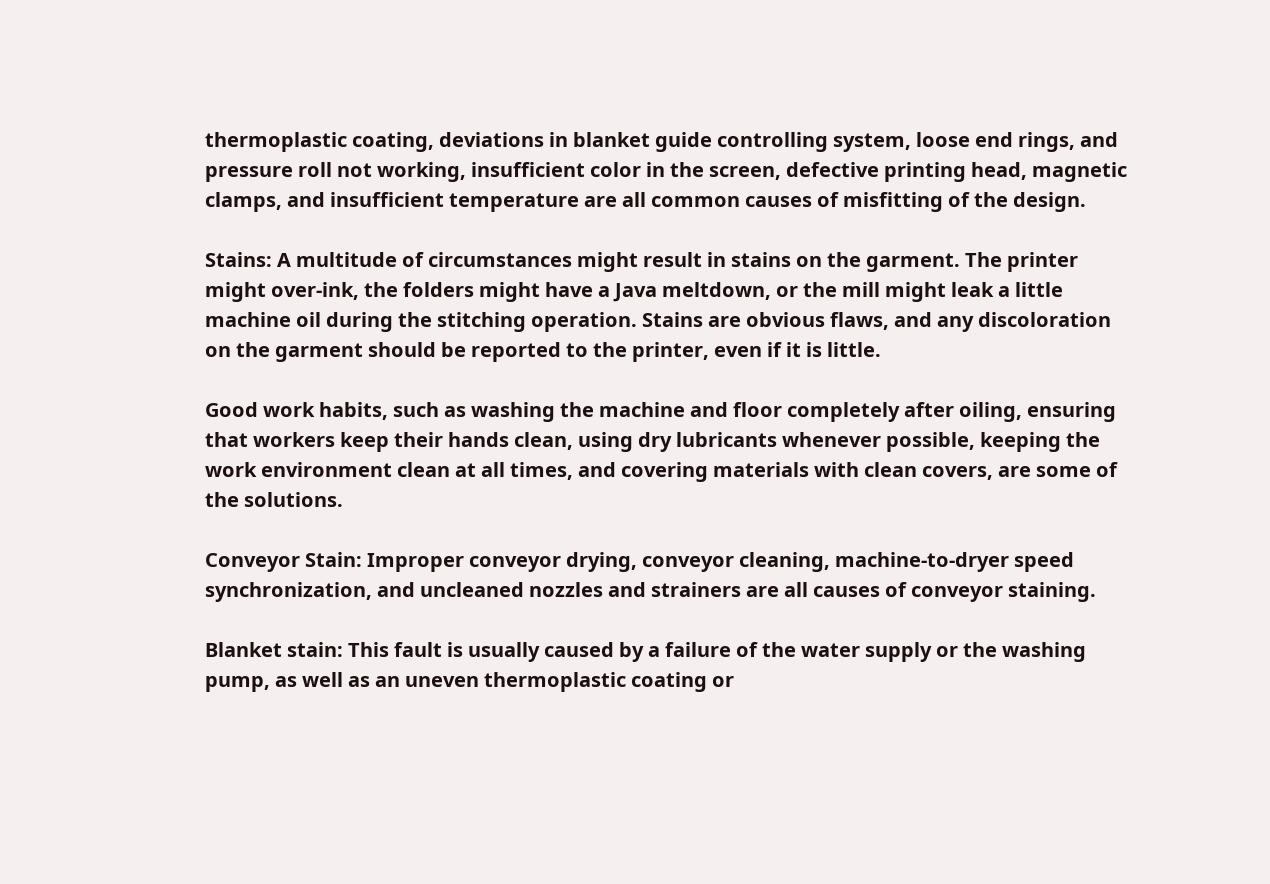thermoplastic coating, deviations in blanket guide controlling system, loose end rings, and pressure roll not working, insufficient color in the screen, defective printing head, magnetic clamps, and insufficient temperature are all common causes of misfitting of the design.

Stains: A multitude of circumstances might result in stains on the garment. The printer might over-ink, the folders might have a Java meltdown, or the mill might leak a little machine oil during the stitching operation. Stains are obvious flaws, and any discoloration on the garment should be reported to the printer, even if it is little.

Good work habits, such as washing the machine and floor completely after oiling, ensuring that workers keep their hands clean, using dry lubricants whenever possible, keeping the work environment clean at all times, and covering materials with clean covers, are some of the solutions.

Conveyor Stain: Improper conveyor drying, conveyor cleaning, machine-to-dryer speed synchronization, and uncleaned nozzles and strainers are all causes of conveyor staining.

Blanket stain: This fault is usually caused by a failure of the water supply or the washing pump, as well as an uneven thermoplastic coating or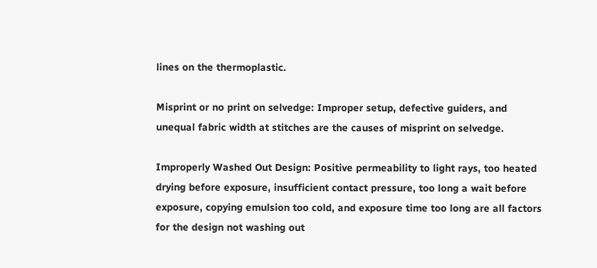lines on the thermoplastic.

Misprint or no print on selvedge: Improper setup, defective guiders, and unequal fabric width at stitches are the causes of misprint on selvedge.

Improperly Washed Out Design: Positive permeability to light rays, too heated drying before exposure, insufficient contact pressure, too long a wait before exposure, copying emulsion too cold, and exposure time too long are all factors for the design not washing out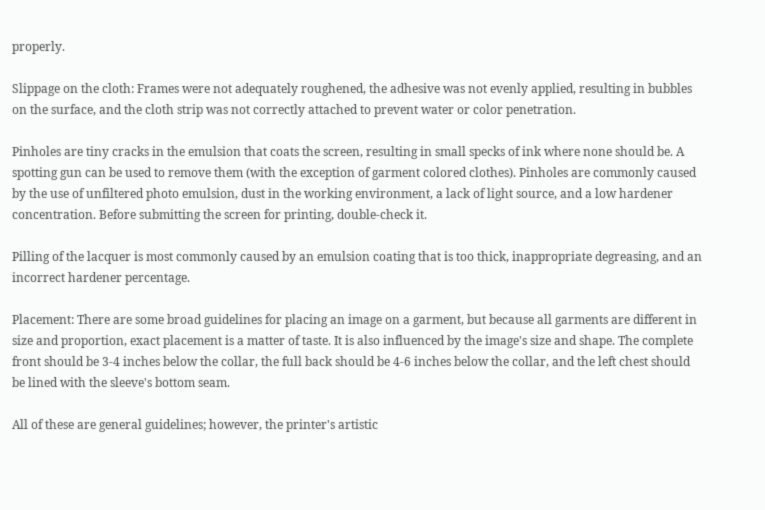properly.

Slippage on the cloth: Frames were not adequately roughened, the adhesive was not evenly applied, resulting in bubbles on the surface, and the cloth strip was not correctly attached to prevent water or color penetration.

Pinholes are tiny cracks in the emulsion that coats the screen, resulting in small specks of ink where none should be. A spotting gun can be used to remove them (with the exception of garment colored clothes). Pinholes are commonly caused by the use of unfiltered photo emulsion, dust in the working environment, a lack of light source, and a low hardener concentration. Before submitting the screen for printing, double-check it.

Pilling of the lacquer is most commonly caused by an emulsion coating that is too thick, inappropriate degreasing, and an incorrect hardener percentage.

Placement: There are some broad guidelines for placing an image on a garment, but because all garments are different in size and proportion, exact placement is a matter of taste. It is also influenced by the image's size and shape. The complete front should be 3-4 inches below the collar, the full back should be 4-6 inches below the collar, and the left chest should be lined with the sleeve's bottom seam.

All of these are general guidelines; however, the printer's artistic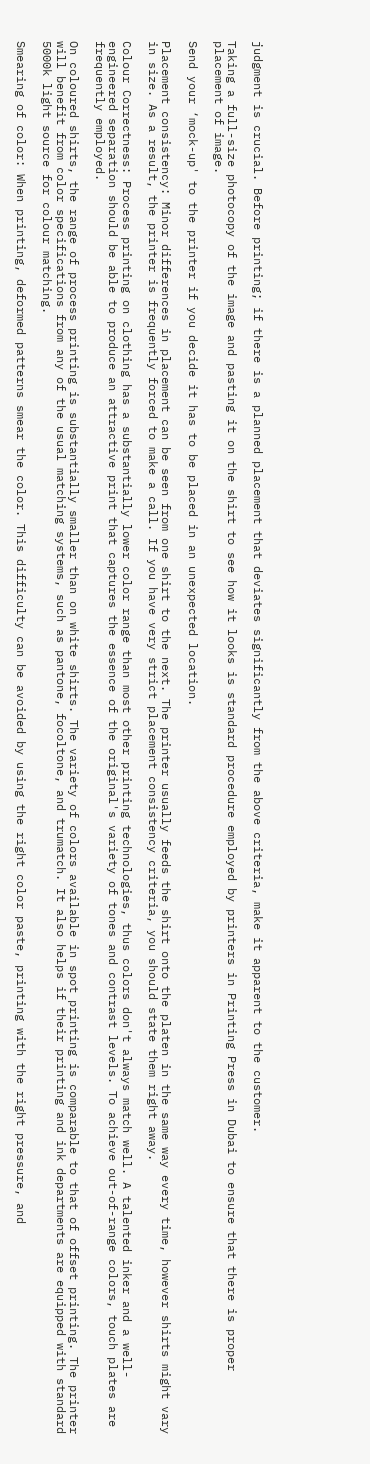judgment is crucial. Before printing; if there is a planned placement that deviates significantly from the above criteria, make it apparent to the customer.

Taking a full-size photocopy of the image and pasting it on the shirt to see how it looks is standard procedure employed by printers in Printing Press in Dubai to ensure that there is proper placement of image.

Send your ‘mock-up' to the printer if you decide it has to be placed in an unexpected location.

Placement consistency: Minor differences in placement can be seen from one shirt to the next. The printer usually feeds the shirt onto the platen in the same way every time, however shirts might vary in size. As a result, the printer is frequently forced to make a call. If you have very strict placement consistency criteria, you should state them right away.

Colour Correctness: Process printing on clothing has a substantially lower color range than most other printing technologies, thus colors don't always match well. A talented inker and a well-engineered separation should be able to produce an attractive print that captures the essence of the original's variety of tones and contrast levels. To achieve out-of-range colors, touch plates are frequently employed.

On coloured shirts, the range of process printing is substantially smaller than on white shirts. The variety of colors available in spot printing is comparable to that of offset printing. The printer will benefit from color specifications from any of the usual matching systems, such as pantone, focoltone, and trumatch. It also helps if their printing and ink departments are equipped with standard 5000k light source for colour matching.

Smearing of color: When printing, deformed patterns smear the color. This difficulty can be avoided by using the right color paste, printing with the right pressure, and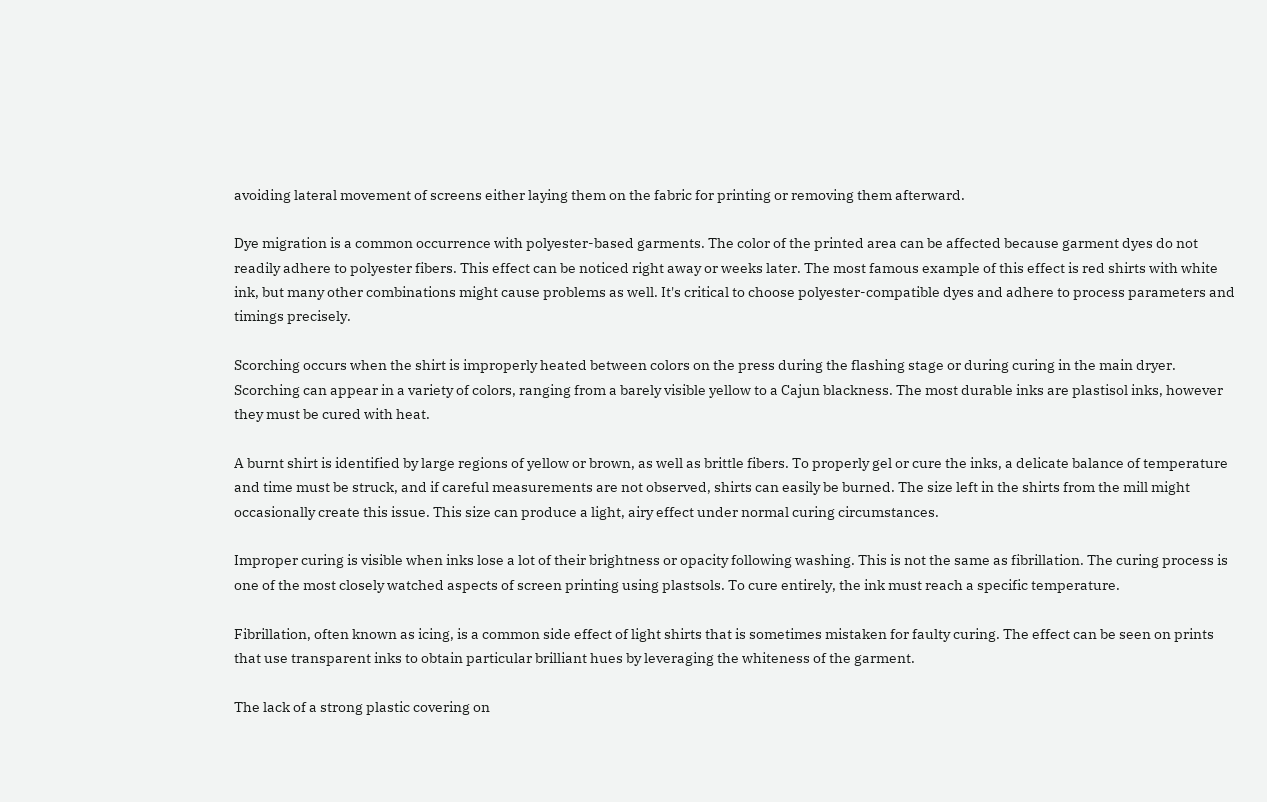avoiding lateral movement of screens either laying them on the fabric for printing or removing them afterward.

Dye migration is a common occurrence with polyester-based garments. The color of the printed area can be affected because garment dyes do not readily adhere to polyester fibers. This effect can be noticed right away or weeks later. The most famous example of this effect is red shirts with white ink, but many other combinations might cause problems as well. It's critical to choose polyester-compatible dyes and adhere to process parameters and timings precisely.

Scorching occurs when the shirt is improperly heated between colors on the press during the flashing stage or during curing in the main dryer. Scorching can appear in a variety of colors, ranging from a barely visible yellow to a Cajun blackness. The most durable inks are plastisol inks, however they must be cured with heat.

A burnt shirt is identified by large regions of yellow or brown, as well as brittle fibers. To properly gel or cure the inks, a delicate balance of temperature and time must be struck, and if careful measurements are not observed, shirts can easily be burned. The size left in the shirts from the mill might occasionally create this issue. This size can produce a light, airy effect under normal curing circumstances.

Improper curing is visible when inks lose a lot of their brightness or opacity following washing. This is not the same as fibrillation. The curing process is one of the most closely watched aspects of screen printing using plastsols. To cure entirely, the ink must reach a specific temperature.

Fibrillation, often known as icing, is a common side effect of light shirts that is sometimes mistaken for faulty curing. The effect can be seen on prints that use transparent inks to obtain particular brilliant hues by leveraging the whiteness of the garment.

The lack of a strong plastic covering on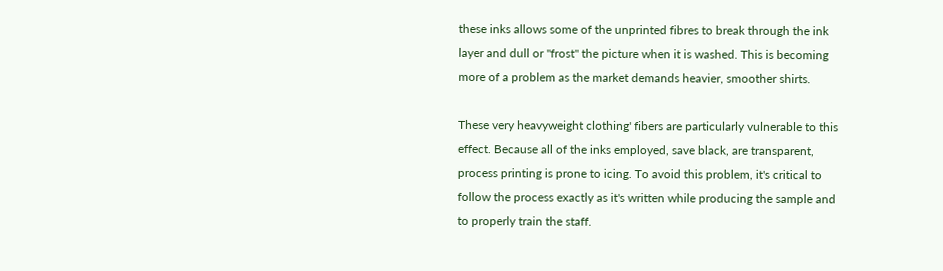these inks allows some of the unprinted fibres to break through the ink layer and dull or "frost" the picture when it is washed. This is becoming more of a problem as the market demands heavier, smoother shirts.

These very heavyweight clothing' fibers are particularly vulnerable to this effect. Because all of the inks employed, save black, are transparent, process printing is prone to icing. To avoid this problem, it's critical to follow the process exactly as it's written while producing the sample and to properly train the staff.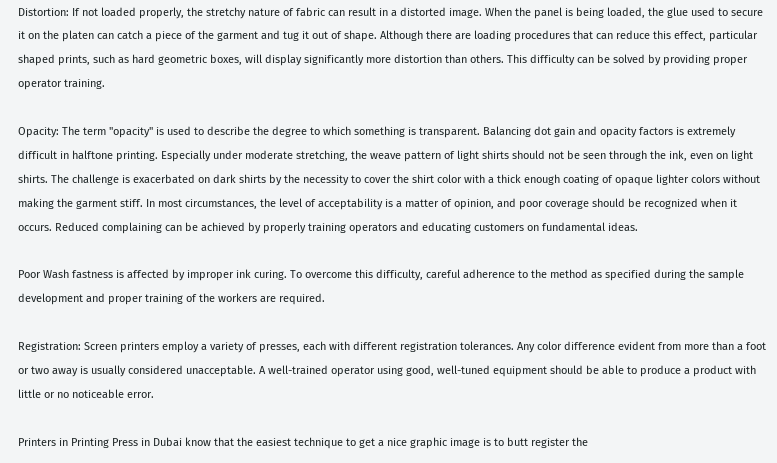Distortion: If not loaded properly, the stretchy nature of fabric can result in a distorted image. When the panel is being loaded, the glue used to secure it on the platen can catch a piece of the garment and tug it out of shape. Although there are loading procedures that can reduce this effect, particular shaped prints, such as hard geometric boxes, will display significantly more distortion than others. This difficulty can be solved by providing proper operator training.

Opacity: The term "opacity" is used to describe the degree to which something is transparent. Balancing dot gain and opacity factors is extremely difficult in halftone printing. Especially under moderate stretching, the weave pattern of light shirts should not be seen through the ink, even on light shirts. The challenge is exacerbated on dark shirts by the necessity to cover the shirt color with a thick enough coating of opaque lighter colors without making the garment stiff. In most circumstances, the level of acceptability is a matter of opinion, and poor coverage should be recognized when it occurs. Reduced complaining can be achieved by properly training operators and educating customers on fundamental ideas.

Poor Wash fastness is affected by improper ink curing. To overcome this difficulty, careful adherence to the method as specified during the sample development and proper training of the workers are required.

Registration: Screen printers employ a variety of presses, each with different registration tolerances. Any color difference evident from more than a foot or two away is usually considered unacceptable. A well-trained operator using good, well-tuned equipment should be able to produce a product with little or no noticeable error.

Printers in Printing Press in Dubai know that the easiest technique to get a nice graphic image is to butt register the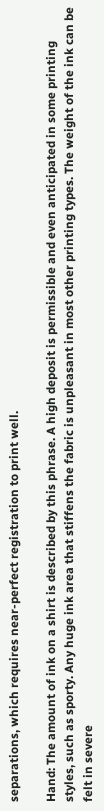separations, which requires near-perfect registration to print well.

Hand: The amount of ink on a shirt is described by this phrase. A high deposit is permissible and even anticipated in some printing styles, such as sporty. Any huge ink area that stiffens the fabric is unpleasant in most other printing types. The weight of the ink can be felt in severe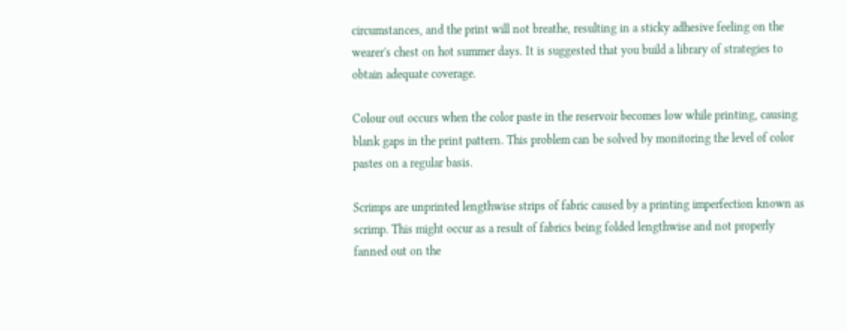circumstances, and the print will not breathe, resulting in a sticky adhesive feeling on the wearer's chest on hot summer days. It is suggested that you build a library of strategies to obtain adequate coverage.

Colour out occurs when the color paste in the reservoir becomes low while printing, causing blank gaps in the print pattern. This problem can be solved by monitoring the level of color pastes on a regular basis.

Scrimps are unprinted lengthwise strips of fabric caused by a printing imperfection known as scrimp. This might occur as a result of fabrics being folded lengthwise and not properly fanned out on the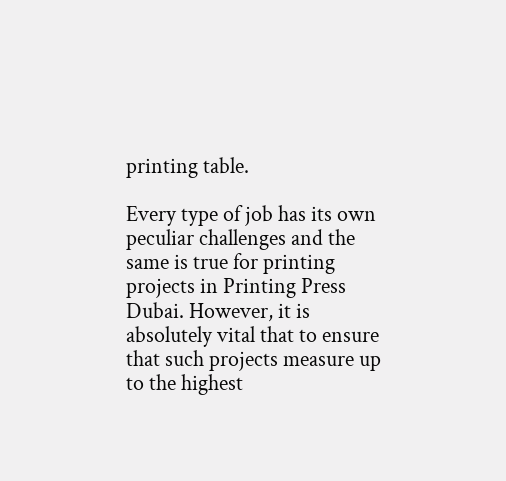printing table.

Every type of job has its own peculiar challenges and the same is true for printing projects in Printing Press Dubai. However, it is absolutely vital that to ensure that such projects measure up to the highest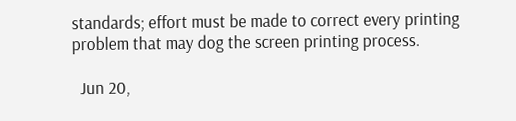standards; effort must be made to correct every printing problem that may dog the screen printing process.

  Jun 20,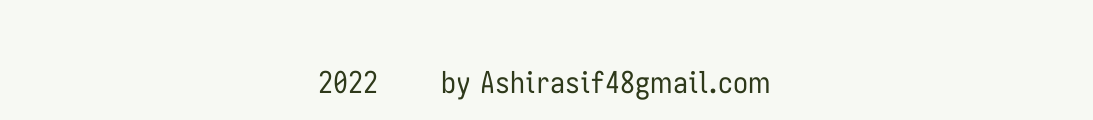2022       by Ashirasif48gmail.com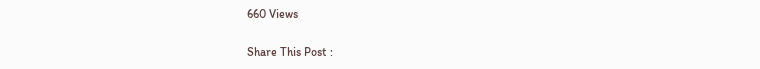660 Views

Share This Post :